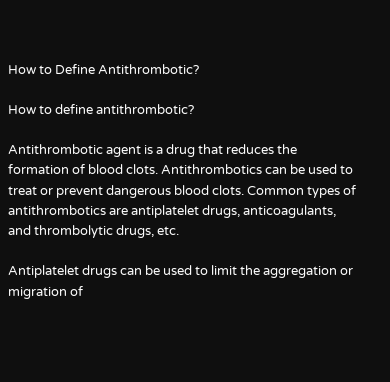How to Define Antithrombotic?

How to define antithrombotic?

Antithrombotic agent is a drug that reduces the formation of blood clots. Antithrombotics can be used to treat or prevent dangerous blood clots. Common types of antithrombotics are antiplatelet drugs, anticoagulants, and thrombolytic drugs, etc.

Antiplatelet drugs can be used to limit the aggregation or migration of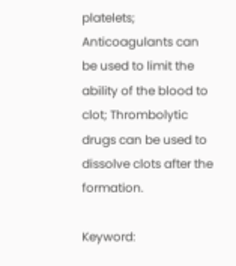platelets; Anticoagulants can be used to limit the ability of the blood to clot; Thrombolytic drugs can be used to dissolve clots after the formation.

Keyword: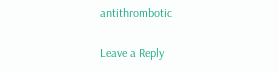antithrombotic

Leave a Reply